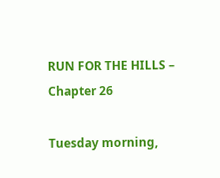RUN FOR THE HILLS – Chapter 26

Tuesday morning,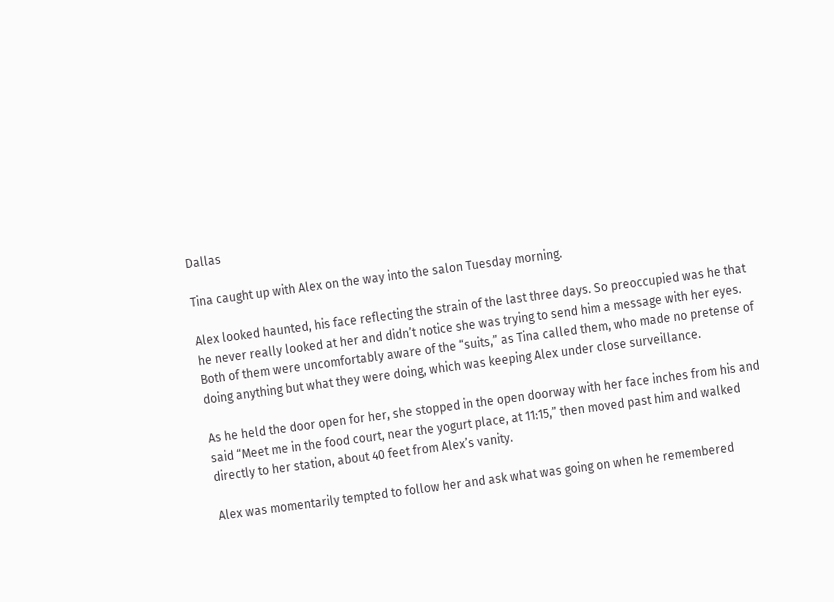Dallas

Tina caught up with Alex on the way into the salon Tuesday morning.

Alex looked haunted, his face reflecting the strain of the last three days. So preoccupied was he that he never really looked at her and didn’t notice she was trying to send him a message with her eyes. Both of them were uncomfortably aware of the “suits,” as Tina called them, who made no pretense of doing anything but what they were doing, which was keeping Alex under close surveillance.

As he held the door open for her, she stopped in the open doorway with her face inches from his and said “Meet me in the food court, near the yogurt place, at 11:15,” then moved past him and walked directly to her station, about 40 feet from Alex’s vanity.

Alex was momentarily tempted to follow her and ask what was going on when he remembered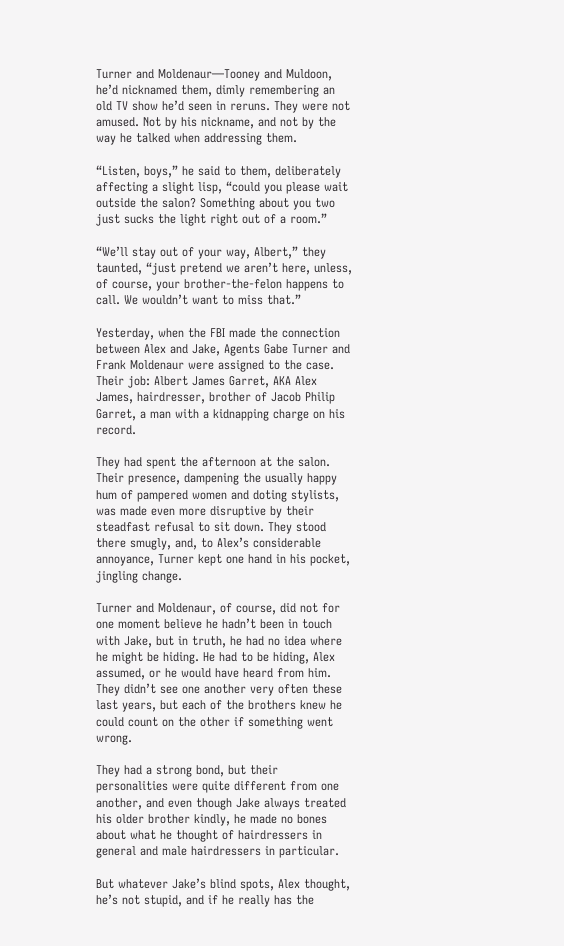Turner and Moldenaur—Tooney and Muldoon, he’d nicknamed them, dimly remembering an old TV show he’d seen in reruns. They were not amused. Not by his nickname, and not by the way he talked when addressing them.

“Listen, boys,” he said to them, deliberately affecting a slight lisp, “could you please wait outside the salon? Something about you two just sucks the light right out of a room.”

“We’ll stay out of your way, Albert,” they taunted, “just pretend we aren’t here, unless, of course, your brother-the-felon happens to call. We wouldn’t want to miss that.”

Yesterday, when the FBI made the connection between Alex and Jake, Agents Gabe Turner and Frank Moldenaur were assigned to the case. Their job: Albert James Garret, AKA Alex James, hairdresser, brother of Jacob Philip Garret, a man with a kidnapping charge on his record.

They had spent the afternoon at the salon. Their presence, dampening the usually happy hum of pampered women and doting stylists, was made even more disruptive by their steadfast refusal to sit down. They stood there smugly, and, to Alex’s considerable annoyance, Turner kept one hand in his pocket, jingling change.

Turner and Moldenaur, of course, did not for one moment believe he hadn’t been in touch with Jake, but in truth, he had no idea where he might be hiding. He had to be hiding, Alex assumed, or he would have heard from him. They didn’t see one another very often these last years, but each of the brothers knew he could count on the other if something went wrong.

They had a strong bond, but their personalities were quite different from one another, and even though Jake always treated his older brother kindly, he made no bones about what he thought of hairdressers in general and male hairdressers in particular.

But whatever Jake’s blind spots, Alex thought, he’s not stupid, and if he really has the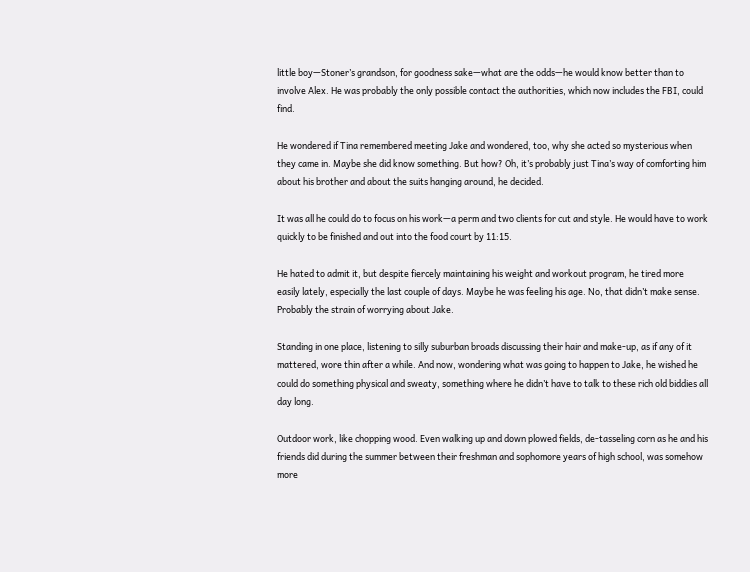little boy—Stoner’s grandson, for goodness sake—what are the odds—he would know better than to involve Alex. He was probably the only possible contact the authorities, which now includes the FBI, could find.

He wondered if Tina remembered meeting Jake and wondered, too, why she acted so mysterious when they came in. Maybe she did know something. But how? Oh, it’s probably just Tina’s way of comforting him about his brother and about the suits hanging around, he decided.

It was all he could do to focus on his work—a perm and two clients for cut and style. He would have to work quickly to be finished and out into the food court by 11:15.

He hated to admit it, but despite fiercely maintaining his weight and workout program, he tired more easily lately, especially the last couple of days. Maybe he was feeling his age. No, that didn’t make sense. Probably the strain of worrying about Jake.

Standing in one place, listening to silly suburban broads discussing their hair and make-up, as if any of it mattered, wore thin after a while. And now, wondering what was going to happen to Jake, he wished he could do something physical and sweaty, something where he didn’t have to talk to these rich old biddies all day long.

Outdoor work, like chopping wood. Even walking up and down plowed fields, de-tasseling corn as he and his friends did during the summer between their freshman and sophomore years of high school, was somehow more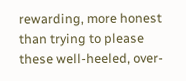rewarding, more honest than trying to please these well-heeled, over-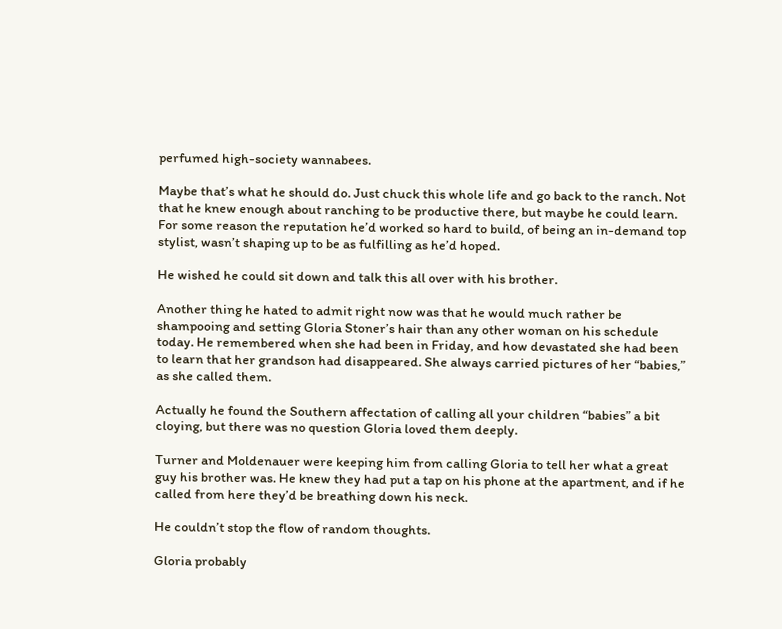perfumed high-society wannabees.

Maybe that’s what he should do. Just chuck this whole life and go back to the ranch. Not that he knew enough about ranching to be productive there, but maybe he could learn. For some reason the reputation he’d worked so hard to build, of being an in-demand top stylist, wasn’t shaping up to be as fulfilling as he’d hoped.

He wished he could sit down and talk this all over with his brother.

Another thing he hated to admit right now was that he would much rather be shampooing and setting Gloria Stoner’s hair than any other woman on his schedule today. He remembered when she had been in Friday, and how devastated she had been to learn that her grandson had disappeared. She always carried pictures of her “babies,” as she called them.

Actually he found the Southern affectation of calling all your children “babies” a bit cloying, but there was no question Gloria loved them deeply.

Turner and Moldenauer were keeping him from calling Gloria to tell her what a great guy his brother was. He knew they had put a tap on his phone at the apartment, and if he called from here they’d be breathing down his neck.

He couldn’t stop the flow of random thoughts.

Gloria probably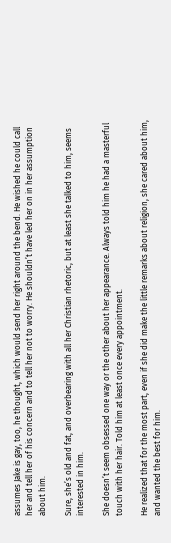assumes Jake is gay, too, he thought, which would send her right around the bend. He wished he could call her and tell her of his concern and to tell her not to worry. He shouldn’t have led her on in her assumption about him.

Sure, she’s old and fat, and overbearing with all her Christian rhetoric, but at least she talked to him, seems interested in him.

She doesn’t seem obsessed one way or the other about her appearance. Always told him he had a masterful touch with her hair. Told him at least once every appointment.

He realized that for the most part, even if she did make the little remarks about religion, she cared about him, and wanted the best for him.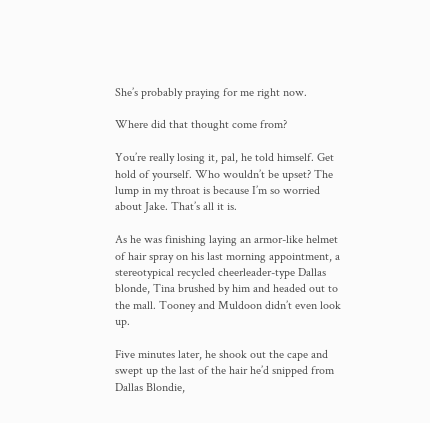She’s probably praying for me right now.

Where did that thought come from?

You’re really losing it, pal, he told himself. Get hold of yourself. Who wouldn’t be upset? The lump in my throat is because I’m so worried about Jake. That’s all it is.

As he was finishing laying an armor-like helmet of hair spray on his last morning appointment, a stereotypical recycled cheerleader-type Dallas blonde, Tina brushed by him and headed out to the mall. Tooney and Muldoon didn’t even look up.

Five minutes later, he shook out the cape and swept up the last of the hair he’d snipped from Dallas Blondie,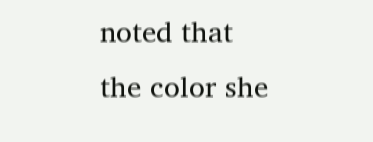noted that the color she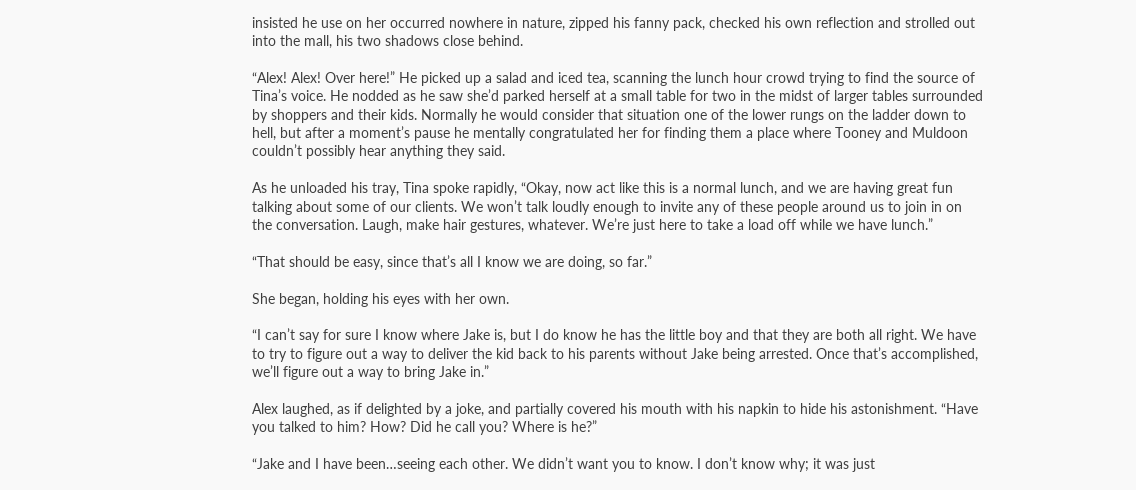insisted he use on her occurred nowhere in nature, zipped his fanny pack, checked his own reflection and strolled out into the mall, his two shadows close behind.

“Alex! Alex! Over here!” He picked up a salad and iced tea, scanning the lunch hour crowd trying to find the source of Tina’s voice. He nodded as he saw she’d parked herself at a small table for two in the midst of larger tables surrounded by shoppers and their kids. Normally he would consider that situation one of the lower rungs on the ladder down to hell, but after a moment’s pause he mentally congratulated her for finding them a place where Tooney and Muldoon couldn’t possibly hear anything they said.

As he unloaded his tray, Tina spoke rapidly, “Okay, now act like this is a normal lunch, and we are having great fun talking about some of our clients. We won’t talk loudly enough to invite any of these people around us to join in on the conversation. Laugh, make hair gestures, whatever. We’re just here to take a load off while we have lunch.”

“That should be easy, since that’s all I know we are doing, so far.”

She began, holding his eyes with her own.

“I can’t say for sure I know where Jake is, but I do know he has the little boy and that they are both all right. We have to try to figure out a way to deliver the kid back to his parents without Jake being arrested. Once that’s accomplished, we’ll figure out a way to bring Jake in.”

Alex laughed, as if delighted by a joke, and partially covered his mouth with his napkin to hide his astonishment. “Have you talked to him? How? Did he call you? Where is he?”

“Jake and I have been…seeing each other. We didn’t want you to know. I don’t know why; it was just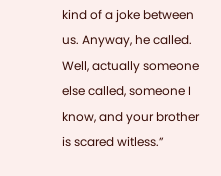kind of a joke between us. Anyway, he called. Well, actually someone else called, someone I know, and your brother is scared witless.”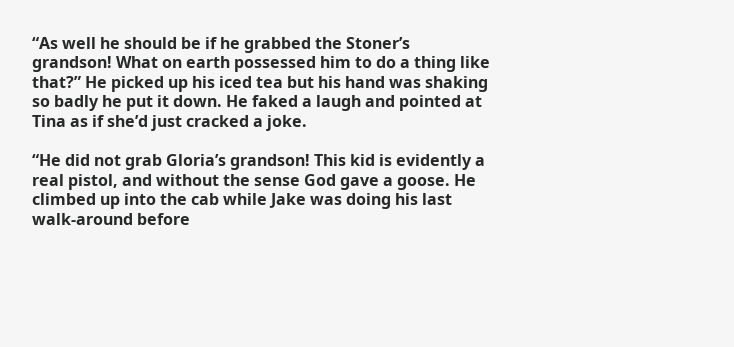“As well he should be if he grabbed the Stoner’s grandson! What on earth possessed him to do a thing like that?” He picked up his iced tea but his hand was shaking so badly he put it down. He faked a laugh and pointed at Tina as if she’d just cracked a joke.

“He did not grab Gloria’s grandson! This kid is evidently a real pistol, and without the sense God gave a goose. He climbed up into the cab while Jake was doing his last walk-around before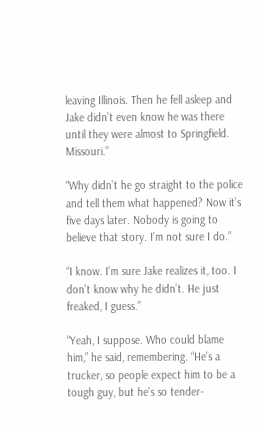leaving Illinois. Then he fell asleep and Jake didn’t even know he was there until they were almost to Springfield. Missouri.”

“Why didn’t he go straight to the police and tell them what happened? Now it’s five days later. Nobody is going to believe that story. I’m not sure I do.”

“I know. I’m sure Jake realizes it, too. I don’t know why he didn’t. He just freaked, I guess.”

“Yeah, I suppose. Who could blame him,” he said, remembering. “He’s a trucker, so people expect him to be a tough guy, but he’s so tender-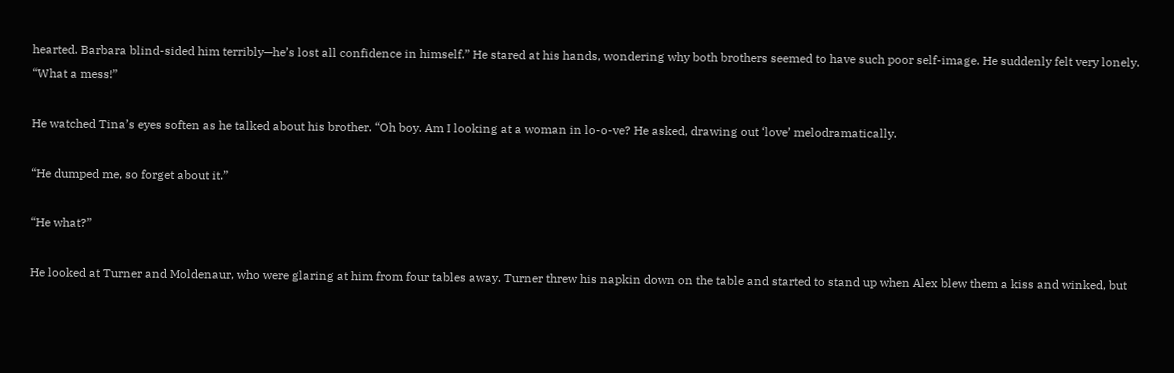hearted. Barbara blind-sided him terribly—he’s lost all confidence in himself.” He stared at his hands, wondering why both brothers seemed to have such poor self-image. He suddenly felt very lonely. “What a mess!”

He watched Tina’s eyes soften as he talked about his brother. “Oh boy. Am I looking at a woman in lo-o-ve? He asked, drawing out ‘love’ melodramatically.

“He dumped me, so forget about it.”

“He what?”

He looked at Turner and Moldenaur, who were glaring at him from four tables away. Turner threw his napkin down on the table and started to stand up when Alex blew them a kiss and winked, but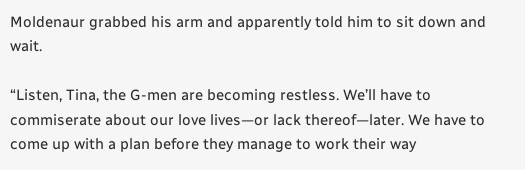Moldenaur grabbed his arm and apparently told him to sit down and wait.

“Listen, Tina, the G-men are becoming restless. We’ll have to commiserate about our love lives—or lack thereof—later. We have to come up with a plan before they manage to work their way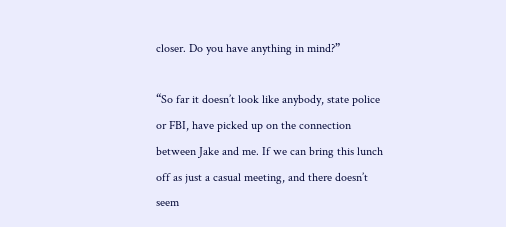closer. Do you have anything in mind?”

“So far it doesn’t look like anybody, state police or FBI, have picked up on the connection between Jake and me. If we can bring this lunch off as just a casual meeting, and there doesn’t seem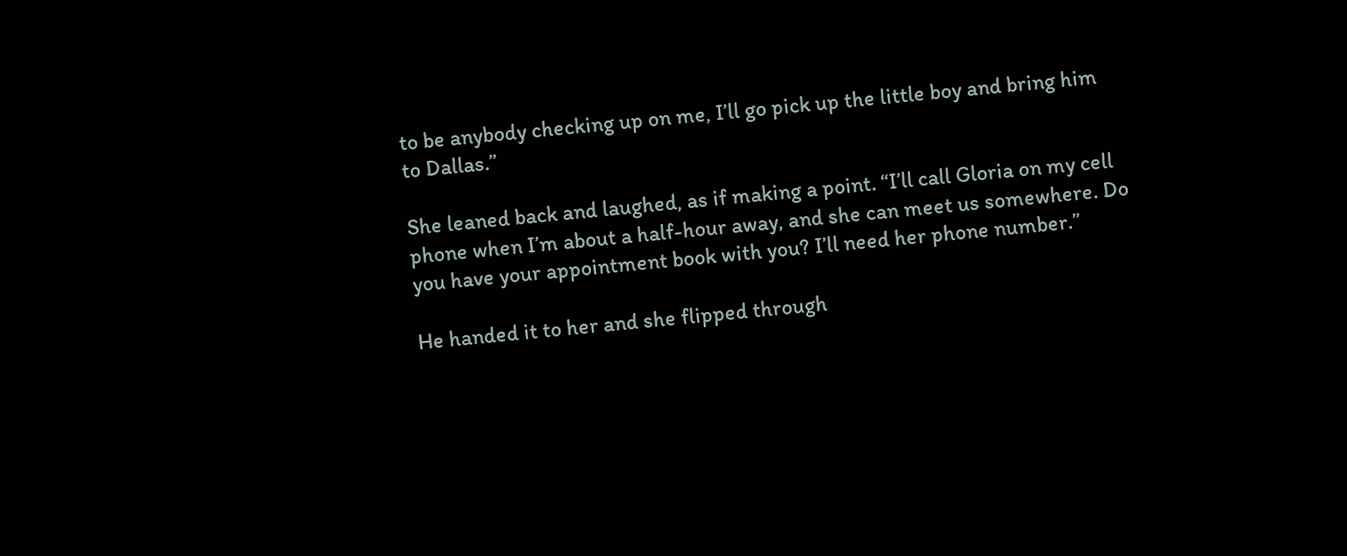to be anybody checking up on me, I’ll go pick up the little boy and bring him to Dallas.”

She leaned back and laughed, as if making a point. “I’ll call Gloria on my cell phone when I’m about a half-hour away, and she can meet us somewhere. Do you have your appointment book with you? I’ll need her phone number.”

He handed it to her and she flipped through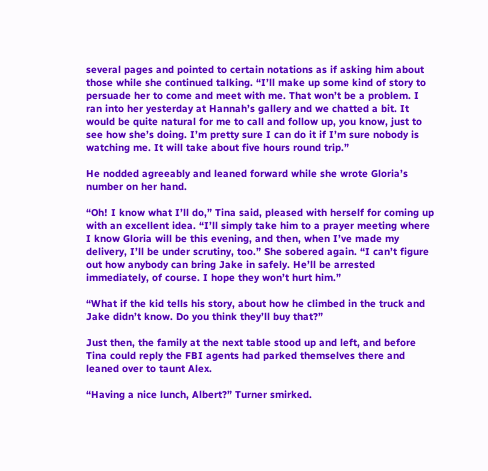several pages and pointed to certain notations as if asking him about those while she continued talking. “I’ll make up some kind of story to persuade her to come and meet with me. That won’t be a problem. I ran into her yesterday at Hannah’s gallery and we chatted a bit. It would be quite natural for me to call and follow up, you know, just to see how she’s doing. I’m pretty sure I can do it if I’m sure nobody is watching me. It will take about five hours round trip.”

He nodded agreeably and leaned forward while she wrote Gloria’s number on her hand.

“Oh! I know what I’ll do,” Tina said, pleased with herself for coming up with an excellent idea. “I’ll simply take him to a prayer meeting where I know Gloria will be this evening, and then, when I’ve made my delivery, I’ll be under scrutiny, too.” She sobered again. “I can’t figure out how anybody can bring Jake in safely. He’ll be arrested immediately, of course. I hope they won’t hurt him.”

“What if the kid tells his story, about how he climbed in the truck and Jake didn’t know. Do you think they’ll buy that?”

Just then, the family at the next table stood up and left, and before Tina could reply the FBI agents had parked themselves there and leaned over to taunt Alex.

“Having a nice lunch, Albert?” Turner smirked.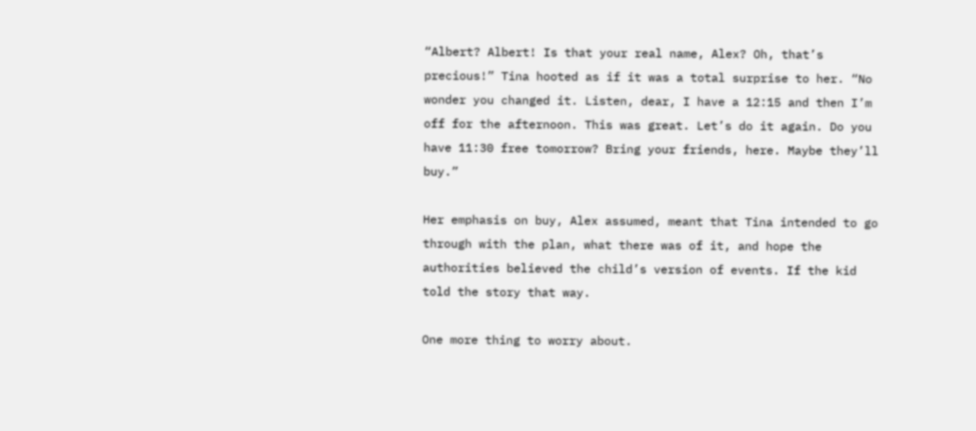“Albert? Albert! Is that your real name, Alex? Oh, that’s precious!” Tina hooted as if it was a total surprise to her. “No wonder you changed it. Listen, dear, I have a 12:15 and then I’m off for the afternoon. This was great. Let’s do it again. Do you have 11:30 free tomorrow? Bring your friends, here. Maybe they’ll buy.”

Her emphasis on buy, Alex assumed, meant that Tina intended to go through with the plan, what there was of it, and hope the authorities believed the child’s version of events. If the kid told the story that way.

One more thing to worry about.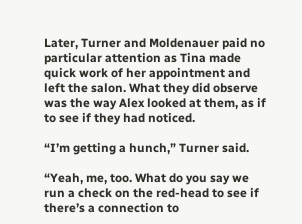Later, Turner and Moldenauer paid no particular attention as Tina made quick work of her appointment and left the salon. What they did observe was the way Alex looked at them, as if to see if they had noticed.

“I’m getting a hunch,” Turner said.

“Yeah, me, too. What do you say we run a check on the red-head to see if there’s a connection to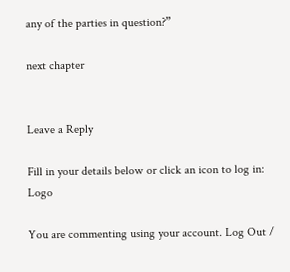any of the parties in question?”

next chapter


Leave a Reply

Fill in your details below or click an icon to log in: Logo

You are commenting using your account. Log Out /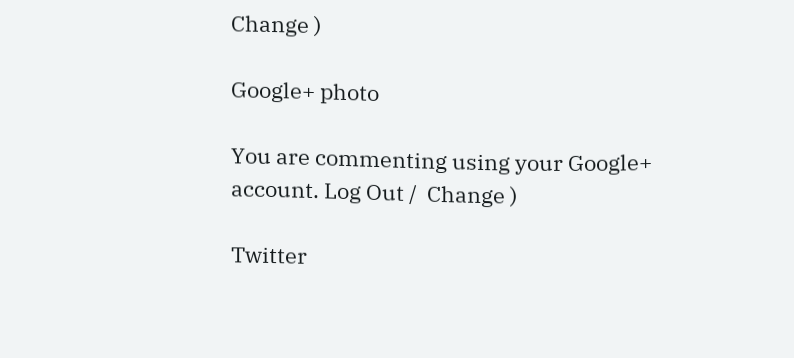Change )

Google+ photo

You are commenting using your Google+ account. Log Out /  Change )

Twitter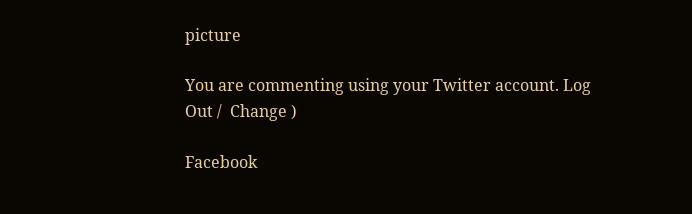picture

You are commenting using your Twitter account. Log Out /  Change )

Facebook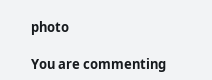photo

You are commenting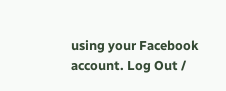using your Facebook account. Log Out /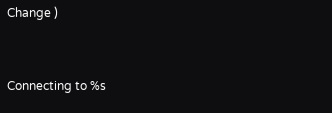Change )


Connecting to %s